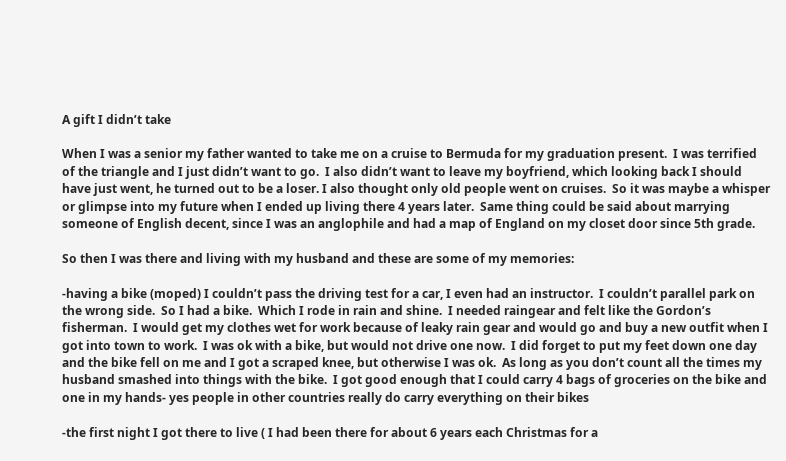A gift I didn’t take

When I was a senior my father wanted to take me on a cruise to Bermuda for my graduation present.  I was terrified of the triangle and I just didn’t want to go.  I also didn’t want to leave my boyfriend, which looking back I should have just went, he turned out to be a loser. I also thought only old people went on cruises.  So it was maybe a whisper or glimpse into my future when I ended up living there 4 years later.  Same thing could be said about marrying someone of English decent, since I was an anglophile and had a map of England on my closet door since 5th grade.

So then I was there and living with my husband and these are some of my memories:

-having a bike (moped) I couldn’t pass the driving test for a car, I even had an instructor.  I couldn’t parallel park on the wrong side.  So I had a bike.  Which I rode in rain and shine.  I needed raingear and felt like the Gordon’s fisherman.  I would get my clothes wet for work because of leaky rain gear and would go and buy a new outfit when I got into town to work.  I was ok with a bike, but would not drive one now.  I did forget to put my feet down one day and the bike fell on me and I got a scraped knee, but otherwise I was ok.  As long as you don’t count all the times my husband smashed into things with the bike.  I got good enough that I could carry 4 bags of groceries on the bike and one in my hands- yes people in other countries really do carry everything on their bikes

-the first night I got there to live ( I had been there for about 6 years each Christmas for a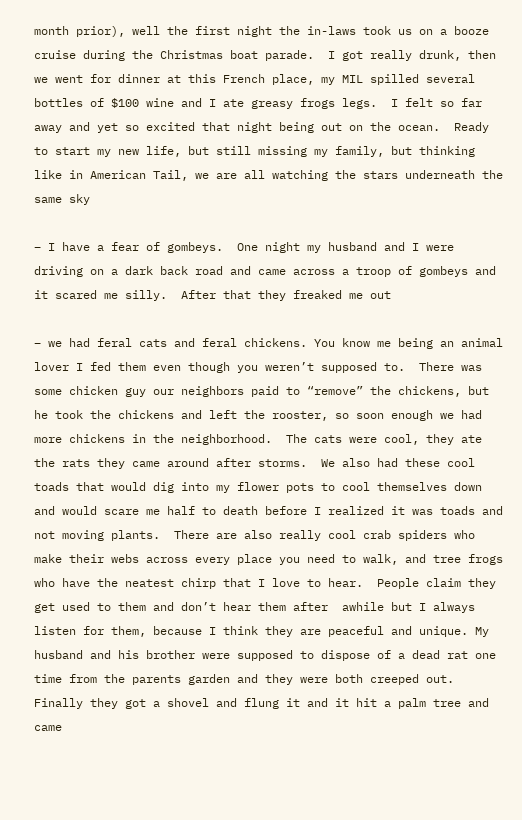month prior), well the first night the in-laws took us on a booze cruise during the Christmas boat parade.  I got really drunk, then we went for dinner at this French place, my MIL spilled several bottles of $100 wine and I ate greasy frogs legs.  I felt so far away and yet so excited that night being out on the ocean.  Ready to start my new life, but still missing my family, but thinking like in American Tail, we are all watching the stars underneath the same sky

– I have a fear of gombeys.  One night my husband and I were driving on a dark back road and came across a troop of gombeys and it scared me silly.  After that they freaked me out

– we had feral cats and feral chickens. You know me being an animal lover I fed them even though you weren’t supposed to.  There was some chicken guy our neighbors paid to “remove” the chickens, but he took the chickens and left the rooster, so soon enough we had more chickens in the neighborhood.  The cats were cool, they ate the rats they came around after storms.  We also had these cool toads that would dig into my flower pots to cool themselves down and would scare me half to death before I realized it was toads and not moving plants.  There are also really cool crab spiders who make their webs across every place you need to walk, and tree frogs who have the neatest chirp that I love to hear.  People claim they get used to them and don’t hear them after  awhile but I always listen for them, because I think they are peaceful and unique. My husband and his brother were supposed to dispose of a dead rat one time from the parents garden and they were both creeped out.  Finally they got a shovel and flung it and it hit a palm tree and came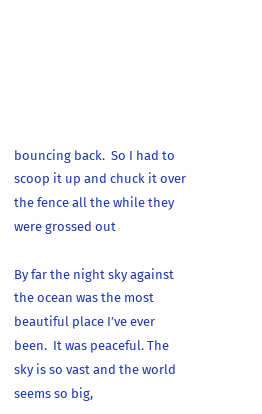bouncing back.  So I had to scoop it up and chuck it over the fence all the while they were grossed out

By far the night sky against the ocean was the most beautiful place I’ve ever been.  It was peaceful. The sky is so vast and the world seems so big,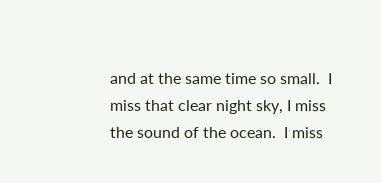and at the same time so small.  I miss that clear night sky, I miss the sound of the ocean.  I miss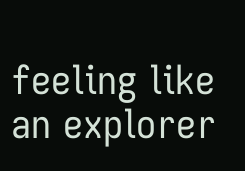feeling like an explorer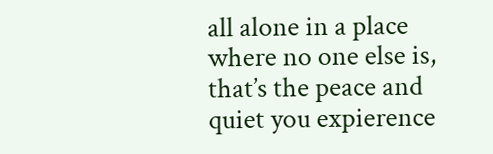all alone in a place where no one else is, that’s the peace and quiet you expierence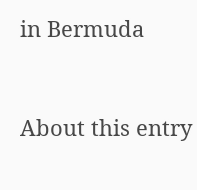in Bermuda


About this entry